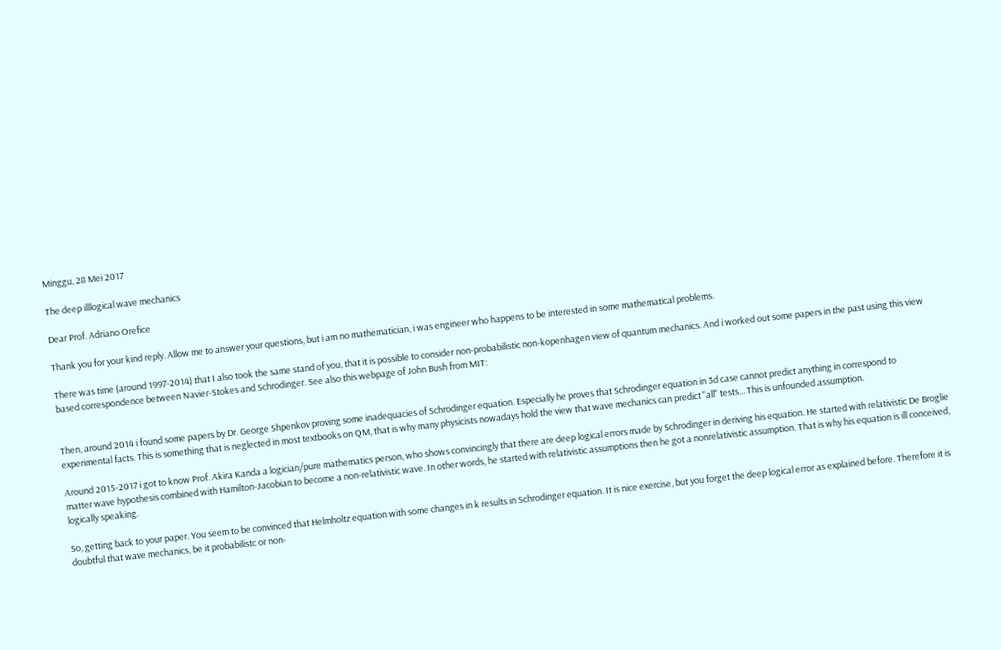Minggu, 28 Mei 2017

The deep illlogical wave mechanics

Dear Prof. Adriano Orefice

Thank you for your kind reply. Allow me to answer your questions, but i am no mathematician, i was engineer who happens to be interested in some mathematical problems.

There was time (around 1997-2014) that I also took the same stand of you, that it is possible to consider non-probabilistic non-kopenhagen view of quantum mechanics. And i worked out some papers in the past using this view based correspondence between Navier-Stokes and Schrodinger. See also this webpage of John Bush from MIT:


Then, around 2014 i found some papers by Dr. George Shpenkov proving some inadequacies of Schrodinger equation. Especially he proves that Schrodinger equation in 3d case cannot predict anything in correspond to experimental facts. This is something that is neglected in most textbooks on QM, that is why many physicists nowadays hold the view that wave mechanics can predict "all" tests... This is unfounded assumption.

Around 2015-2017 i got to know Prof. Akira Kanda a logician/pure mathematics person, who shows convincingly that there are deep logical errors made by Schrodinger in deriving his equation. He started with relativistic De Broglie matter wave hypothesis combined with Hamilton-Jacobian to become a non-relativistic wave. In other words, he started with relativistic assumptions then he got a nonrelativistic assumption. That is why his equation is ill conceived, logically speaking.

So, getting back to your paper. You seem to be convinced that Helmholtz equation with some changes in k results in Schrodinger equation. It is nice exercise, but you forget the deep logical error as explained before. Therefore it is doubtful that wave mechanics, be it probabilistc or non-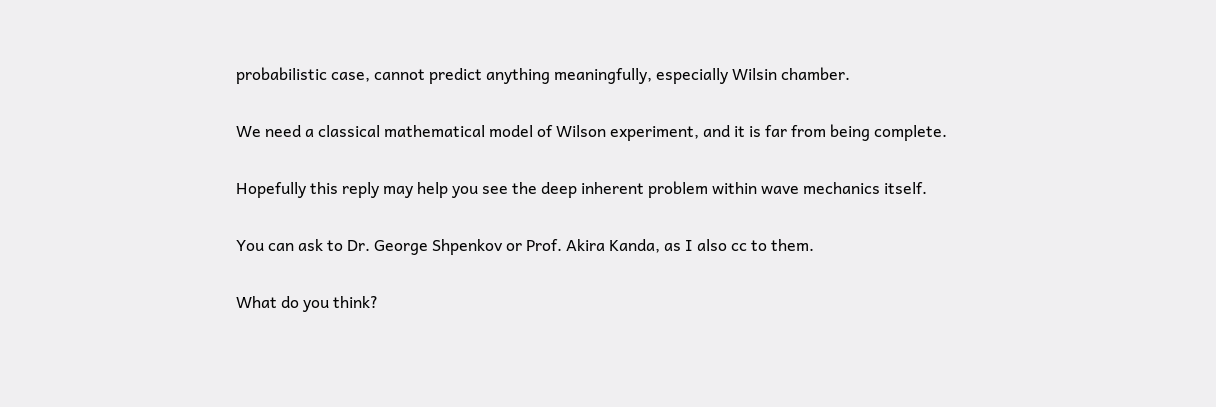probabilistic case, cannot predict anything meaningfully, especially Wilsin chamber.

We need a classical mathematical model of Wilson experiment, and it is far from being complete.

Hopefully this reply may help you see the deep inherent problem within wave mechanics itself.

You can ask to Dr. George Shpenkov or Prof. Akira Kanda, as I also cc to them.

What do you think?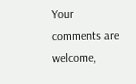Your comments are welcome,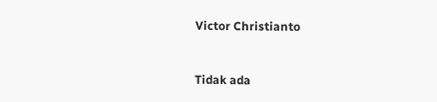Victor Christianto


Tidak ada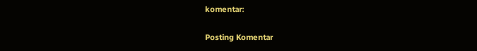komentar:

Posting Komentar